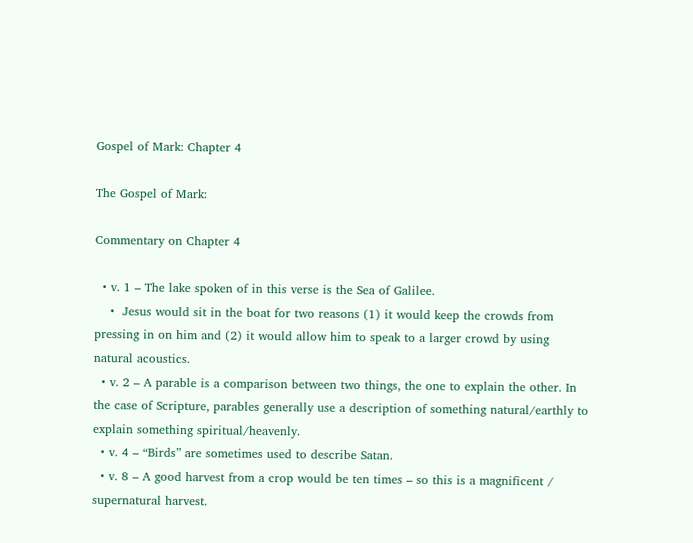Gospel of Mark: Chapter 4

The Gospel of Mark:

Commentary on Chapter 4

  • v. 1 – The lake spoken of in this verse is the Sea of Galilee.
    •  Jesus would sit in the boat for two reasons (1) it would keep the crowds from pressing in on him and (2) it would allow him to speak to a larger crowd by using natural acoustics.
  • v. 2 – A parable is a comparison between two things, the one to explain the other. In the case of Scripture, parables generally use a description of something natural/earthly to explain something spiritual/heavenly.
  • v. 4 – “Birds” are sometimes used to describe Satan.
  • v. 8 – A good harvest from a crop would be ten times – so this is a magnificent / supernatural harvest.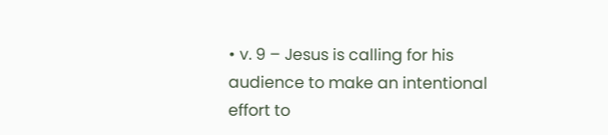• v. 9 – Jesus is calling for his audience to make an intentional effort to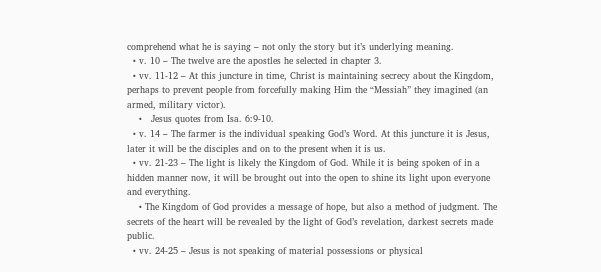comprehend what he is saying – not only the story but it’s underlying meaning.
  • v. 10 – The twelve are the apostles he selected in chapter 3.
  • vv. 11-12 – At this juncture in time, Christ is maintaining secrecy about the Kingdom, perhaps to prevent people from forcefully making Him the “Messiah” they imagined (an armed, military victor).
    •   Jesus quotes from Isa. 6:9-10.
  • v. 14 – The farmer is the individual speaking God’s Word. At this juncture it is Jesus, later it will be the disciples and on to the present when it is us.
  • vv. 21-23 – The light is likely the Kingdom of God. While it is being spoken of in a hidden manner now, it will be brought out into the open to shine its light upon everyone and everything.
    • The Kingdom of God provides a message of hope, but also a method of judgment. The secrets of the heart will be revealed by the light of God’s revelation, darkest secrets made public.
  • vv. 24-25 – Jesus is not speaking of material possessions or physical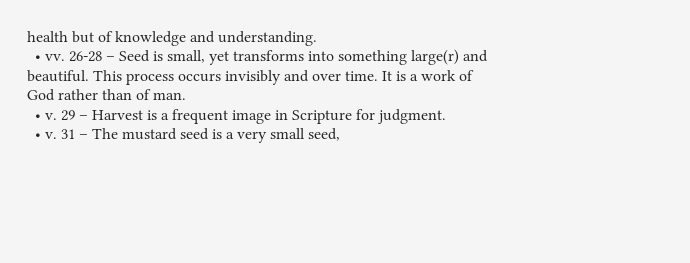health but of knowledge and understanding.
  • vv. 26-28 – Seed is small, yet transforms into something large(r) and beautiful. This process occurs invisibly and over time. It is a work of God rather than of man.
  • v. 29 – Harvest is a frequent image in Scripture for judgment.
  • v. 31 – The mustard seed is a very small seed,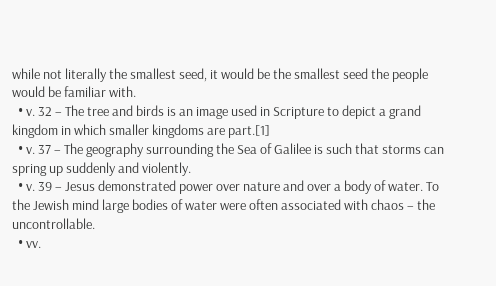while not literally the smallest seed, it would be the smallest seed the people would be familiar with.
  • v. 32 – The tree and birds is an image used in Scripture to depict a grand kingdom in which smaller kingdoms are part.[1]
  • v. 37 – The geography surrounding the Sea of Galilee is such that storms can spring up suddenly and violently.
  • v. 39 – Jesus demonstrated power over nature and over a body of water. To the Jewish mind large bodies of water were often associated with chaos – the uncontrollable.
  • vv.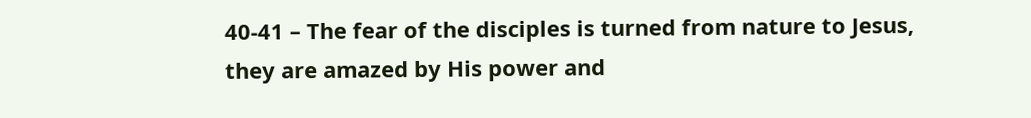40-41 – The fear of the disciples is turned from nature to Jesus, they are amazed by His power and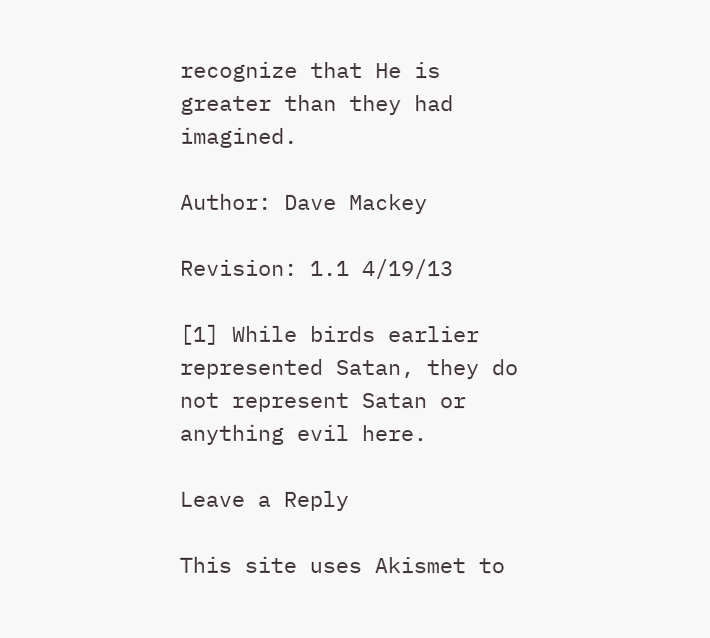recognize that He is greater than they had imagined.

Author: Dave Mackey

Revision: 1.1 4/19/13

[1] While birds earlier represented Satan, they do not represent Satan or anything evil here.

Leave a Reply

This site uses Akismet to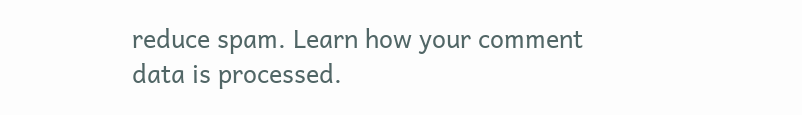reduce spam. Learn how your comment data is processed.